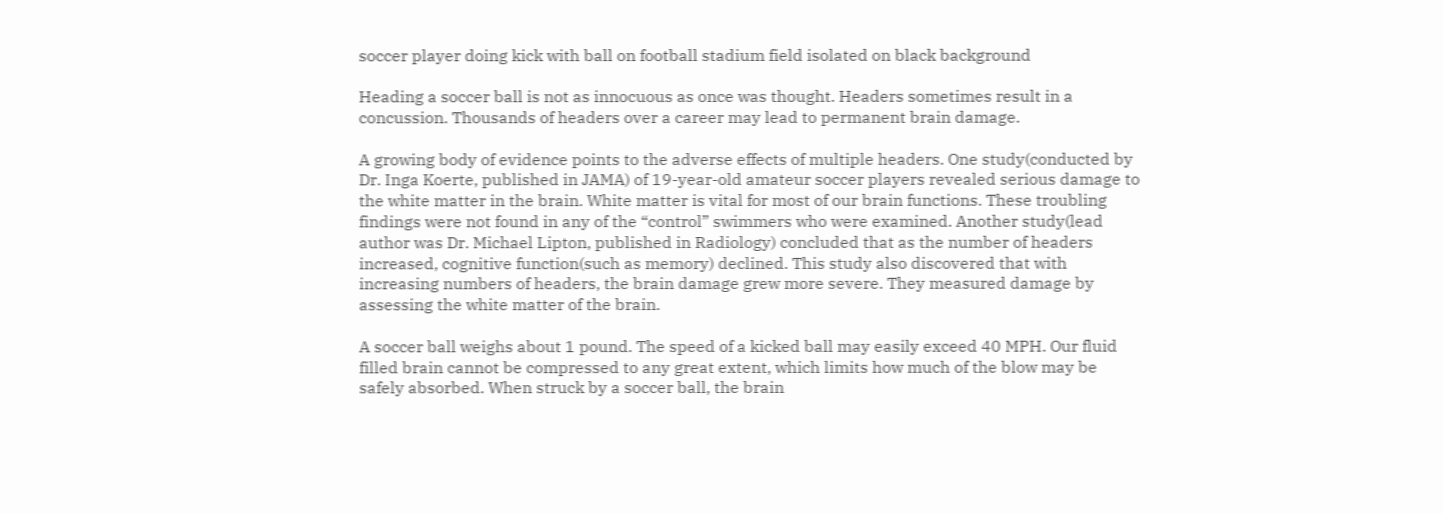soccer player doing kick with ball on football stadium field isolated on black background

Heading a soccer ball is not as innocuous as once was thought. Headers sometimes result in a concussion. Thousands of headers over a career may lead to permanent brain damage.

A growing body of evidence points to the adverse effects of multiple headers. One study(conducted by Dr. Inga Koerte, published in JAMA) of 19-year-old amateur soccer players revealed serious damage to the white matter in the brain. White matter is vital for most of our brain functions. These troubling findings were not found in any of the “control” swimmers who were examined. Another study(lead author was Dr. Michael Lipton, published in Radiology) concluded that as the number of headers increased, cognitive function(such as memory) declined. This study also discovered that with increasing numbers of headers, the brain damage grew more severe. They measured damage by assessing the white matter of the brain.

A soccer ball weighs about 1 pound. The speed of a kicked ball may easily exceed 40 MPH. Our fluid filled brain cannot be compressed to any great extent, which limits how much of the blow may be safely absorbed. When struck by a soccer ball, the brain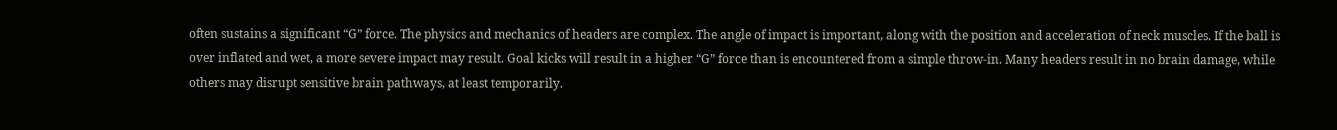often sustains a significant “G” force. The physics and mechanics of headers are complex. The angle of impact is important, along with the position and acceleration of neck muscles. If the ball is over inflated and wet, a more severe impact may result. Goal kicks will result in a higher “G” force than is encountered from a simple throw-in. Many headers result in no brain damage, while others may disrupt sensitive brain pathways, at least temporarily.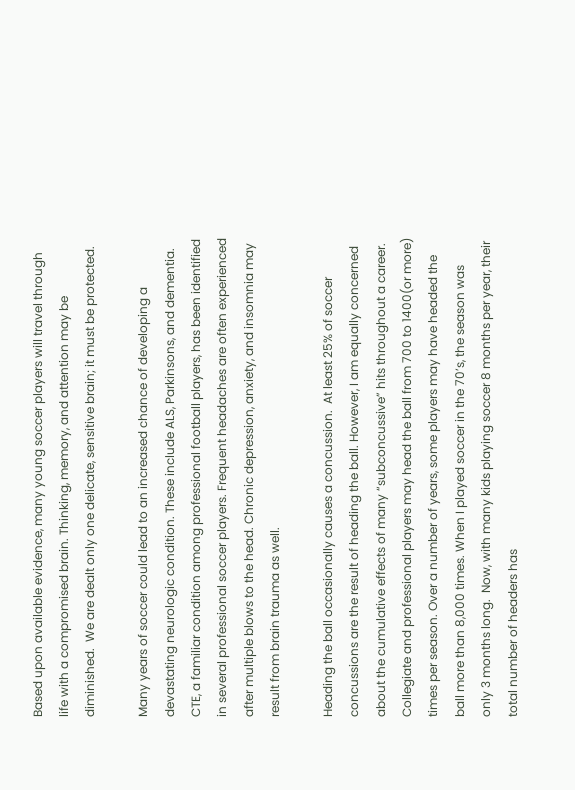Based upon available evidence, many young soccer players will travel through life with a compromised brain. Thinking, memory, and attention may be diminished.  We are dealt only one delicate, sensitive brain; it must be protected.

Many years of soccer could lead to an increased chance of developing a devastating neurologic condition. These include ALS, Parkinsons, and dementia. CTE, a familiar condition among professional football players, has been identified in several professional soccer players. Frequent headaches are often experienced after multiple blows to the head. Chronic depression, anxiety, and insomnia may result from brain trauma as well.

Heading the ball occasionally causes a concussion.  At least 25% of soccer concussions are the result of heading the ball. However, I am equally concerned about the cumulative effects of many “subconcussive” hits throughout a career.  Collegiate and professional players may head the ball from 700 to 1400(or more) times per season. Over a number of years, some players may have headed the ball more than 8,000 times. When I played soccer in the 70’s, the season was only 3 months long.  Now, with many kids playing soccer 8 months per year, their total number of headers has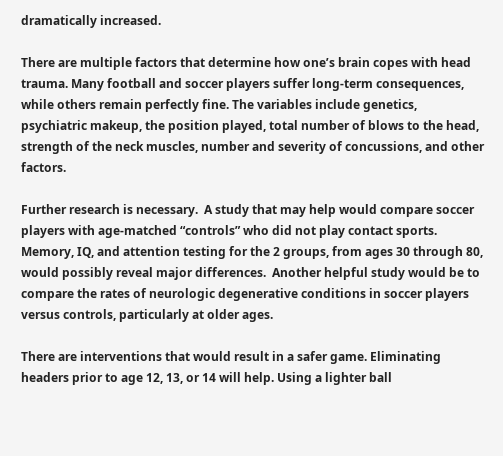dramatically increased.

There are multiple factors that determine how one’s brain copes with head trauma. Many football and soccer players suffer long-term consequences, while others remain perfectly fine. The variables include genetics, psychiatric makeup, the position played, total number of blows to the head, strength of the neck muscles, number and severity of concussions, and other factors.

Further research is necessary.  A study that may help would compare soccer players with age-matched “controls” who did not play contact sports. Memory, IQ, and attention testing for the 2 groups, from ages 30 through 80, would possibly reveal major differences.  Another helpful study would be to compare the rates of neurologic degenerative conditions in soccer players versus controls, particularly at older ages.

There are interventions that would result in a safer game. Eliminating headers prior to age 12, 13, or 14 will help. Using a lighter ball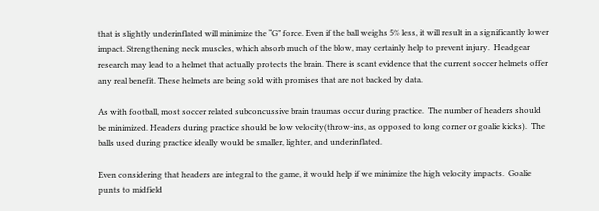that is slightly underinflated will minimize the “G” force. Even if the ball weighs 5% less, it will result in a significantly lower impact. Strengthening neck muscles, which absorb much of the blow, may certainly help to prevent injury.  Headgear research may lead to a helmet that actually protects the brain. There is scant evidence that the current soccer helmets offer any real benefit. These helmets are being sold with promises that are not backed by data.

As with football, most soccer related subconcussive brain traumas occur during practice.  The number of headers should be minimized. Headers during practice should be low velocity(throw-ins, as opposed to long corner or goalie kicks).  The balls used during practice ideally would be smaller, lighter, and underinflated.

Even considering that headers are integral to the game, it would help if we minimize the high velocity impacts.  Goalie punts to midfield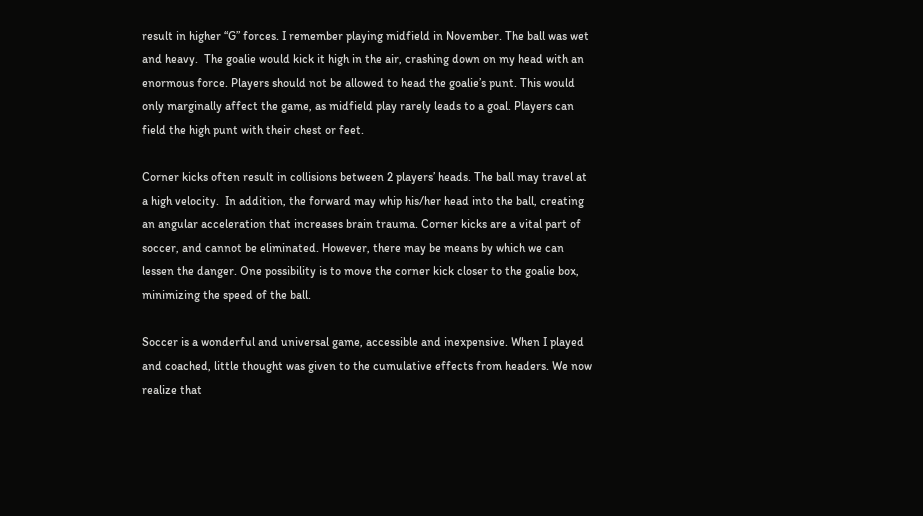result in higher “G” forces. I remember playing midfield in November. The ball was wet and heavy.  The goalie would kick it high in the air, crashing down on my head with an enormous force. Players should not be allowed to head the goalie’s punt. This would only marginally affect the game, as midfield play rarely leads to a goal. Players can field the high punt with their chest or feet.

Corner kicks often result in collisions between 2 players’ heads. The ball may travel at a high velocity.  In addition, the forward may whip his/her head into the ball, creating an angular acceleration that increases brain trauma. Corner kicks are a vital part of soccer, and cannot be eliminated. However, there may be means by which we can lessen the danger. One possibility is to move the corner kick closer to the goalie box, minimizing the speed of the ball.

Soccer is a wonderful and universal game, accessible and inexpensive. When I played and coached, little thought was given to the cumulative effects from headers. We now realize that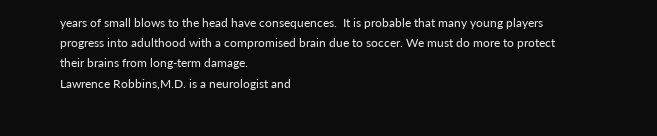years of small blows to the head have consequences.  It is probable that many young players progress into adulthood with a compromised brain due to soccer. We must do more to protect their brains from long-term damage.
Lawrence Robbins,M.D. is a neurologist and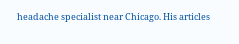headache specialist near Chicago. His articles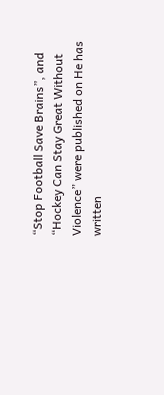“Stop Football Save Brains”, and “Hockey Can Stay Great Without Violence” were published on He has written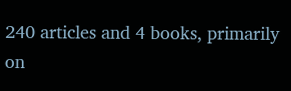240 articles and 4 books, primarily on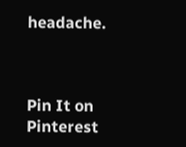headache.



Pin It on Pinterest